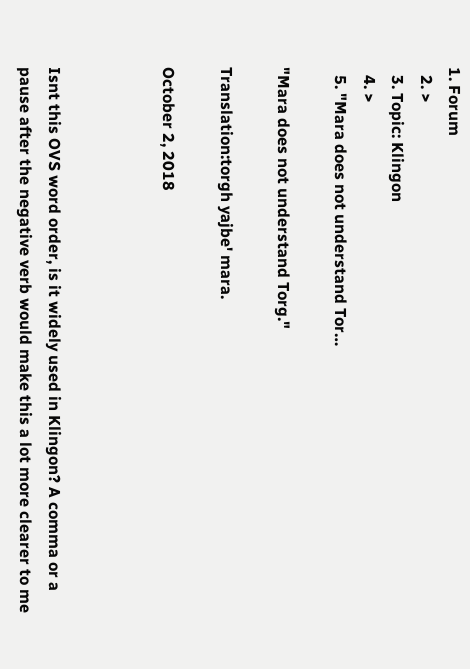1. Forum
  2. >
  3. Topic: Klingon
  4. >
  5. "Mara does not understand Tor…

"Mara does not understand Torg."

Translation:torgh yajbe' mara.

October 2, 2018



Isnt this OVS word order, is it widely used in Klingon? A comma or a pause after the negative verb would make this a lot more clearer to me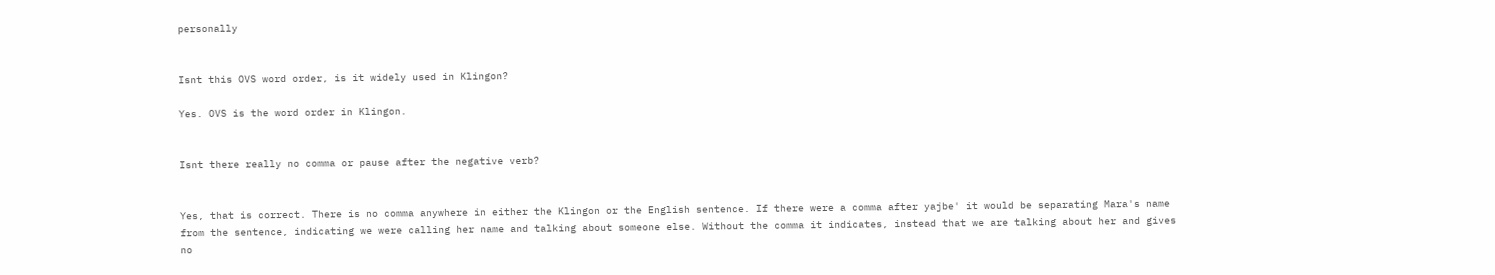personally


Isnt this OVS word order, is it widely used in Klingon?

Yes. OVS is the word order in Klingon.


Isnt there really no comma or pause after the negative verb?


Yes, that is correct. There is no comma anywhere in either the Klingon or the English sentence. If there were a comma after yajbe' it would be separating Mara's name from the sentence, indicating we were calling her name and talking about someone else. Without the comma it indicates, instead that we are talking about her and gives no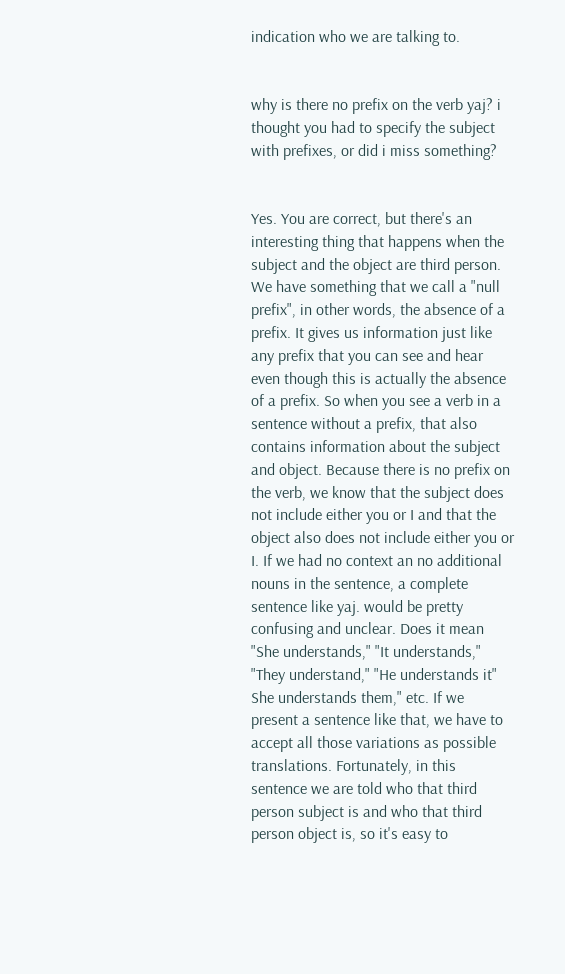indication who we are talking to.


why is there no prefix on the verb yaj? i thought you had to specify the subject with prefixes, or did i miss something?


Yes. You are correct, but there's an interesting thing that happens when the subject and the object are third person. We have something that we call a "null prefix", in other words, the absence of a prefix. It gives us information just like any prefix that you can see and hear even though this is actually the absence of a prefix. So when you see a verb in a sentence without a prefix, that also contains information about the subject and object. Because there is no prefix on the verb, we know that the subject does not include either you or I and that the object also does not include either you or I. If we had no context an no additional nouns in the sentence, a complete sentence like yaj. would be pretty confusing and unclear. Does it mean "She understands," "It understands," "They understand," "He understands it" She understands them," etc. If we present a sentence like that, we have to accept all those variations as possible translations. Fortunately, in this sentence we are told who that third person subject is and who that third person object is, so it's easy to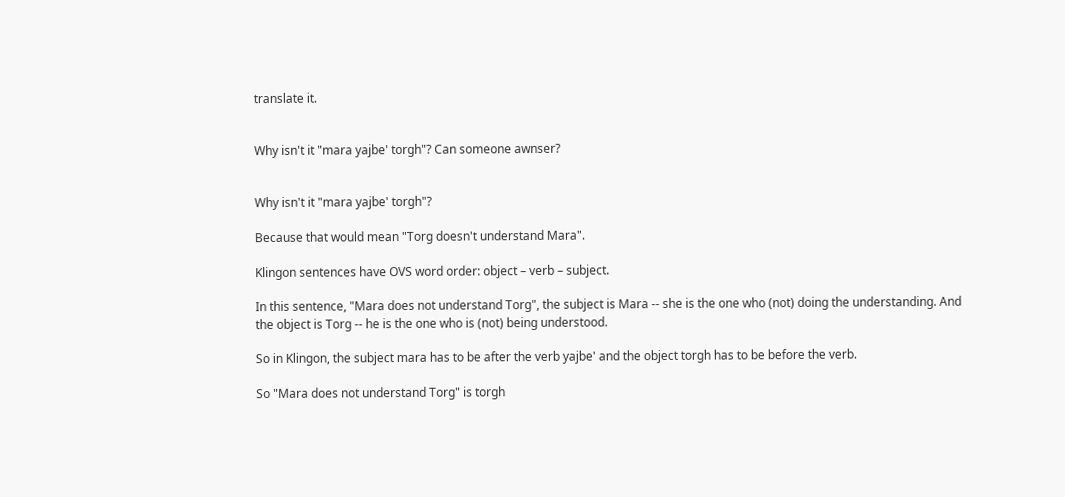translate it.


Why isn't it "mara yajbe' torgh"? Can someone awnser?


Why isn't it "mara yajbe' torgh"?

Because that would mean "Torg doesn't understand Mara".

Klingon sentences have OVS word order: object – verb – subject.

In this sentence, "Mara does not understand Torg", the subject is Mara -- she is the one who (not) doing the understanding. And the object is Torg -- he is the one who is (not) being understood.

So in Klingon, the subject mara has to be after the verb yajbe' and the object torgh has to be before the verb.

So "Mara does not understand Torg" is torgh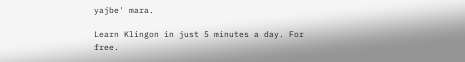yajbe' mara.

Learn Klingon in just 5 minutes a day. For free.